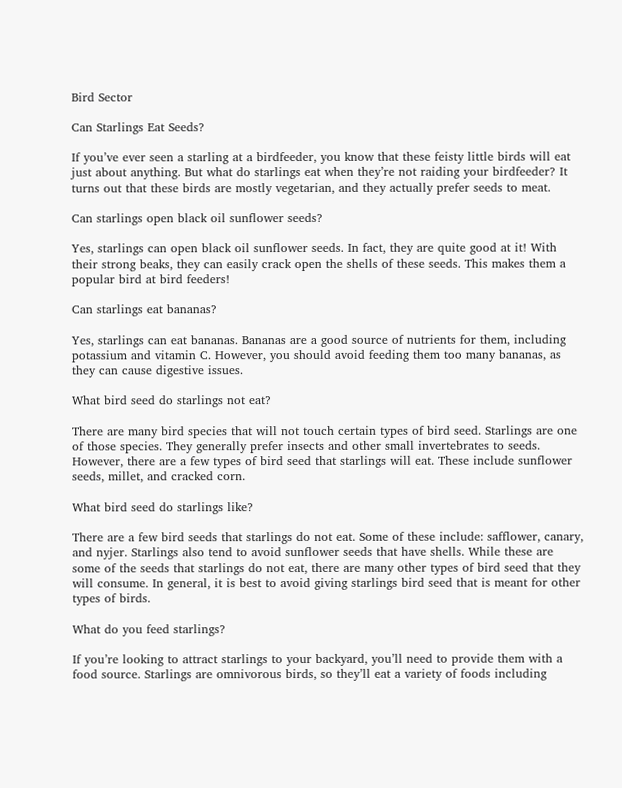Bird Sector

Can Starlings Eat Seeds?

If you’ve ever seen a starling at a birdfeeder, you know that these feisty little birds will eat just about anything. But what do starlings eat when they’re not raiding your birdfeeder? It turns out that these birds are mostly vegetarian, and they actually prefer seeds to meat.

Can starlings open black oil sunflower seeds?

Yes, starlings can open black oil sunflower seeds. In fact, they are quite good at it! With their strong beaks, they can easily crack open the shells of these seeds. This makes them a popular bird at bird feeders!

Can starlings eat bananas?

Yes, starlings can eat bananas. Bananas are a good source of nutrients for them, including potassium and vitamin C. However, you should avoid feeding them too many bananas, as they can cause digestive issues.

What bird seed do starlings not eat?

There are many bird species that will not touch certain types of bird seed. Starlings are one of those species. They generally prefer insects and other small invertebrates to seeds. However, there are a few types of bird seed that starlings will eat. These include sunflower seeds, millet, and cracked corn.

What bird seed do starlings like?

There are a few bird seeds that starlings do not eat. Some of these include: safflower, canary, and nyjer. Starlings also tend to avoid sunflower seeds that have shells. While these are some of the seeds that starlings do not eat, there are many other types of bird seed that they will consume. In general, it is best to avoid giving starlings bird seed that is meant for other types of birds.

What do you feed starlings?

If you’re looking to attract starlings to your backyard, you’ll need to provide them with a food source. Starlings are omnivorous birds, so they’ll eat a variety of foods including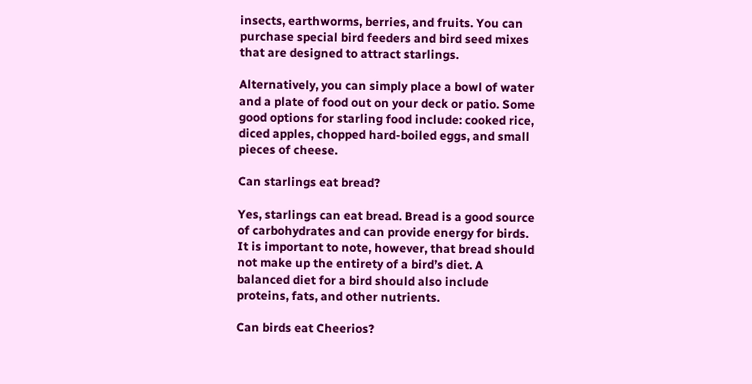insects, earthworms, berries, and fruits. You can purchase special bird feeders and bird seed mixes that are designed to attract starlings.

Alternatively, you can simply place a bowl of water and a plate of food out on your deck or patio. Some good options for starling food include: cooked rice, diced apples, chopped hard-boiled eggs, and small pieces of cheese.

Can starlings eat bread?

Yes, starlings can eat bread. Bread is a good source of carbohydrates and can provide energy for birds. It is important to note, however, that bread should not make up the entirety of a bird’s diet. A balanced diet for a bird should also include proteins, fats, and other nutrients.

Can birds eat Cheerios?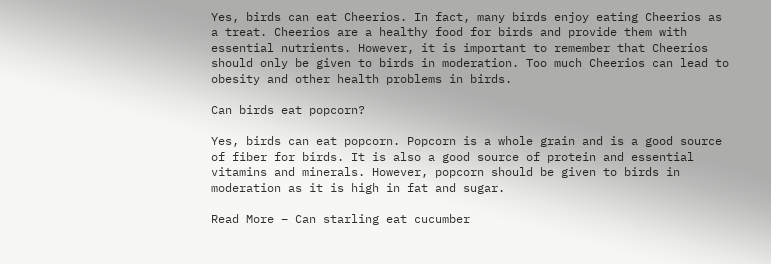Yes, birds can eat Cheerios. In fact, many birds enjoy eating Cheerios as a treat. Cheerios are a healthy food for birds and provide them with essential nutrients. However, it is important to remember that Cheerios should only be given to birds in moderation. Too much Cheerios can lead to obesity and other health problems in birds.

Can birds eat popcorn?

Yes, birds can eat popcorn. Popcorn is a whole grain and is a good source of fiber for birds. It is also a good source of protein and essential vitamins and minerals. However, popcorn should be given to birds in moderation as it is high in fat and sugar.

Read More – Can starling eat cucumber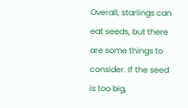Overall, starlings can eat seeds, but there are some things to consider. If the seed is too big,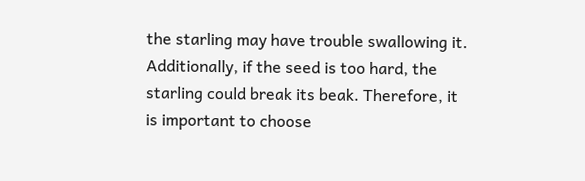the starling may have trouble swallowing it. Additionally, if the seed is too hard, the starling could break its beak. Therefore, it is important to choose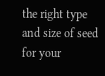the right type and size of seed for your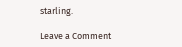starling.

Leave a Comment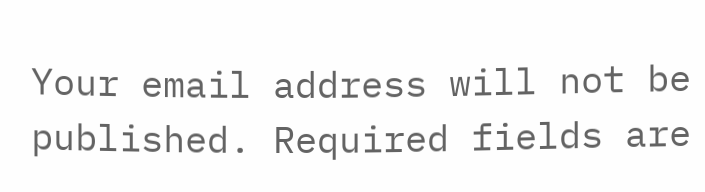Your email address will not be published. Required fields are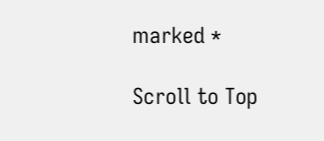marked *

Scroll to Top